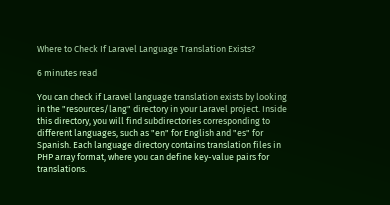Where to Check If Laravel Language Translation Exists?

6 minutes read

You can check if Laravel language translation exists by looking in the "resources/lang" directory in your Laravel project. Inside this directory, you will find subdirectories corresponding to different languages, such as "en" for English and "es" for Spanish. Each language directory contains translation files in PHP array format, where you can define key-value pairs for translations.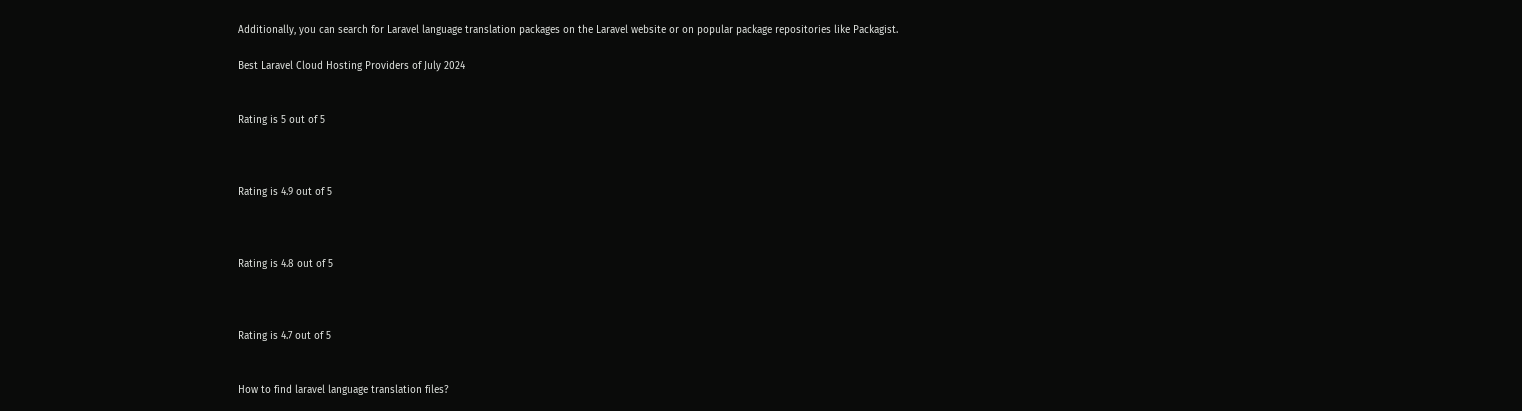Additionally, you can search for Laravel language translation packages on the Laravel website or on popular package repositories like Packagist.

Best Laravel Cloud Hosting Providers of July 2024


Rating is 5 out of 5



Rating is 4.9 out of 5



Rating is 4.8 out of 5



Rating is 4.7 out of 5


How to find laravel language translation files?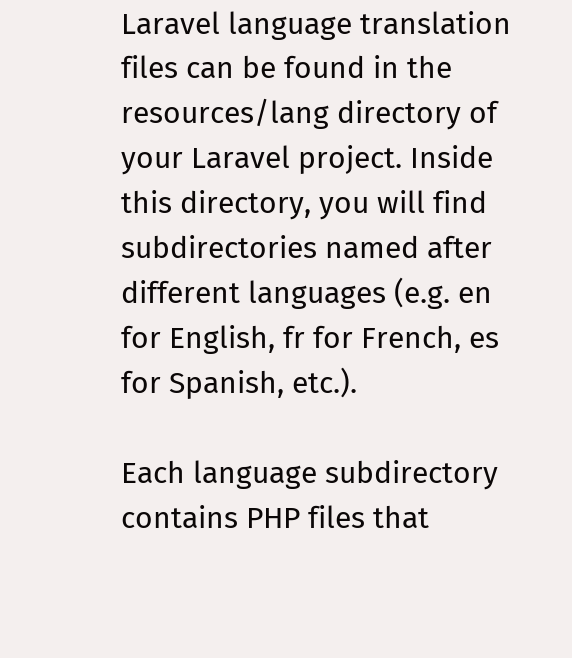Laravel language translation files can be found in the resources/lang directory of your Laravel project. Inside this directory, you will find subdirectories named after different languages (e.g. en for English, fr for French, es for Spanish, etc.).

Each language subdirectory contains PHP files that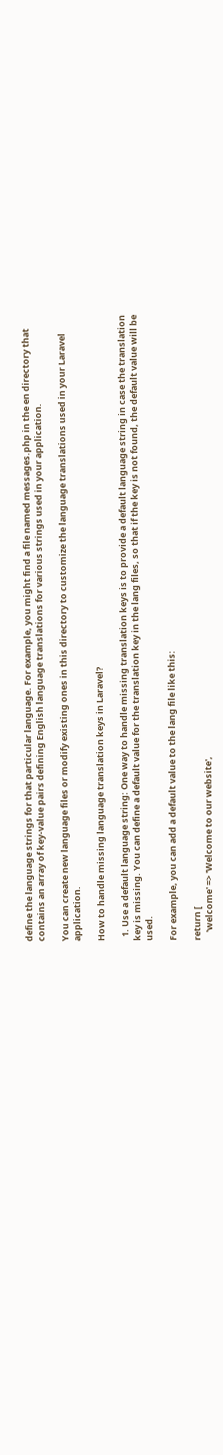define the language strings for that particular language. For example, you might find a file named messages.php in the en directory that contains an array of key-value pairs defining English language translations for various strings used in your application.

You can create new language files or modify existing ones in this directory to customize the language translations used in your Laravel application.

How to handle missing language translation keys in Laravel?

  1. Use a default language string: One way to handle missing translation keys is to provide a default language string in case the translation key is missing. You can define a default value for the translation key in the lang files, so that if the key is not found, the default value will be used.

For example, you can add a default value to the lang file like this:

return [
    'welcome' => 'Welcome to our website',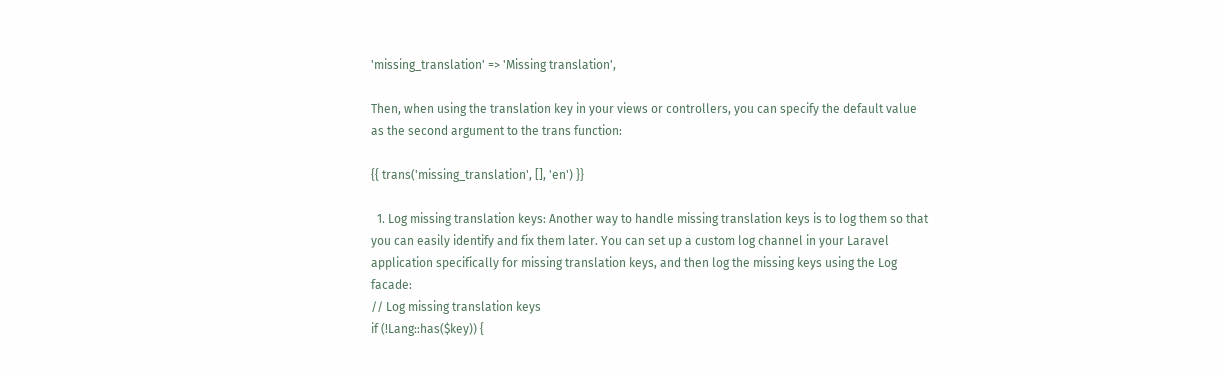'missing_translation' => 'Missing translation',

Then, when using the translation key in your views or controllers, you can specify the default value as the second argument to the trans function:

{{ trans('missing_translation', [], 'en') }}

  1. Log missing translation keys: Another way to handle missing translation keys is to log them so that you can easily identify and fix them later. You can set up a custom log channel in your Laravel application specifically for missing translation keys, and then log the missing keys using the Log facade:
// Log missing translation keys
if (!Lang::has($key)) {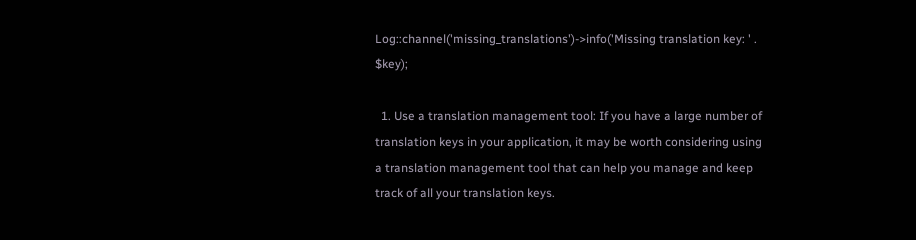Log::channel('missing_translations')->info('Missing translation key: ' . $key);

  1. Use a translation management tool: If you have a large number of translation keys in your application, it may be worth considering using a translation management tool that can help you manage and keep track of all your translation keys.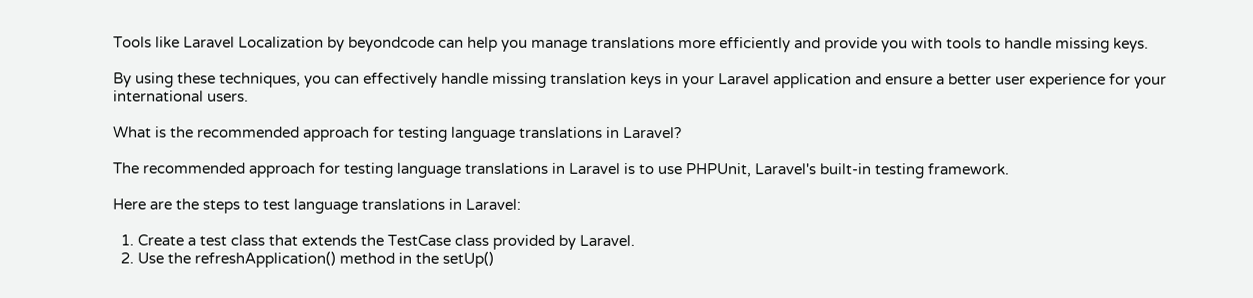Tools like Laravel Localization by beyondcode can help you manage translations more efficiently and provide you with tools to handle missing keys.

By using these techniques, you can effectively handle missing translation keys in your Laravel application and ensure a better user experience for your international users.

What is the recommended approach for testing language translations in Laravel?

The recommended approach for testing language translations in Laravel is to use PHPUnit, Laravel's built-in testing framework.

Here are the steps to test language translations in Laravel:

  1. Create a test class that extends the TestCase class provided by Laravel.
  2. Use the refreshApplication() method in the setUp()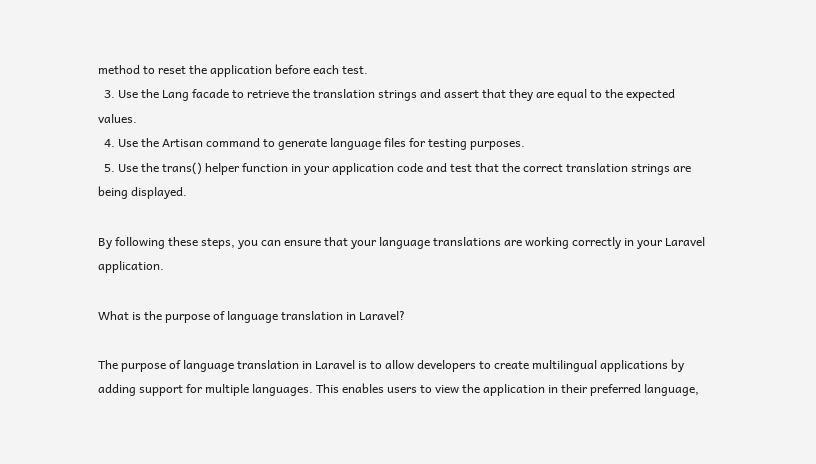method to reset the application before each test.
  3. Use the Lang facade to retrieve the translation strings and assert that they are equal to the expected values.
  4. Use the Artisan command to generate language files for testing purposes.
  5. Use the trans() helper function in your application code and test that the correct translation strings are being displayed.

By following these steps, you can ensure that your language translations are working correctly in your Laravel application.

What is the purpose of language translation in Laravel?

The purpose of language translation in Laravel is to allow developers to create multilingual applications by adding support for multiple languages. This enables users to view the application in their preferred language,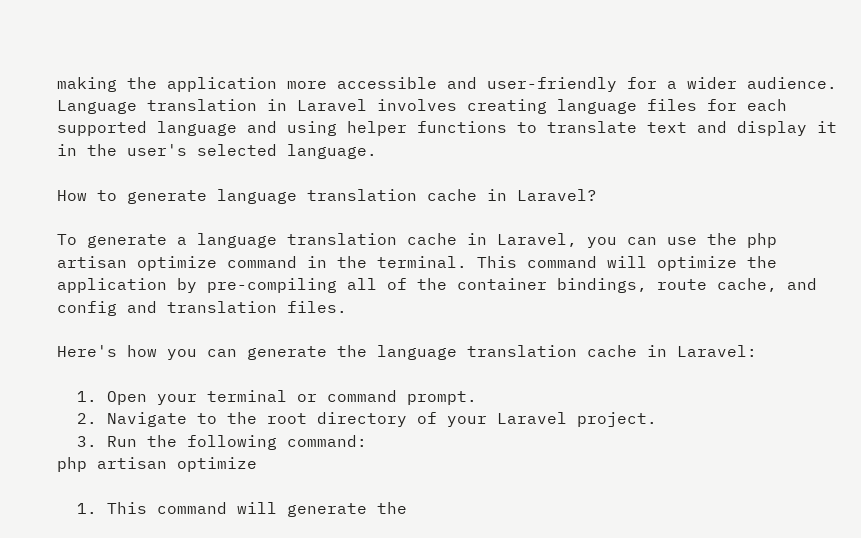making the application more accessible and user-friendly for a wider audience. Language translation in Laravel involves creating language files for each supported language and using helper functions to translate text and display it in the user's selected language.

How to generate language translation cache in Laravel?

To generate a language translation cache in Laravel, you can use the php artisan optimize command in the terminal. This command will optimize the application by pre-compiling all of the container bindings, route cache, and config and translation files.

Here's how you can generate the language translation cache in Laravel:

  1. Open your terminal or command prompt.
  2. Navigate to the root directory of your Laravel project.
  3. Run the following command:
php artisan optimize

  1. This command will generate the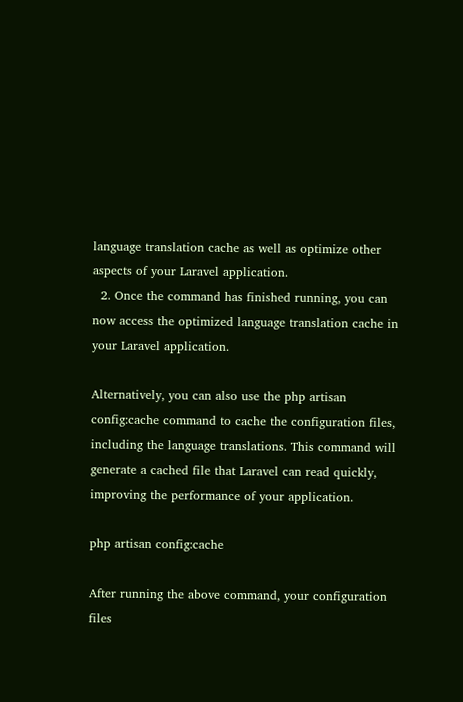language translation cache as well as optimize other aspects of your Laravel application.
  2. Once the command has finished running, you can now access the optimized language translation cache in your Laravel application.

Alternatively, you can also use the php artisan config:cache command to cache the configuration files, including the language translations. This command will generate a cached file that Laravel can read quickly, improving the performance of your application.

php artisan config:cache

After running the above command, your configuration files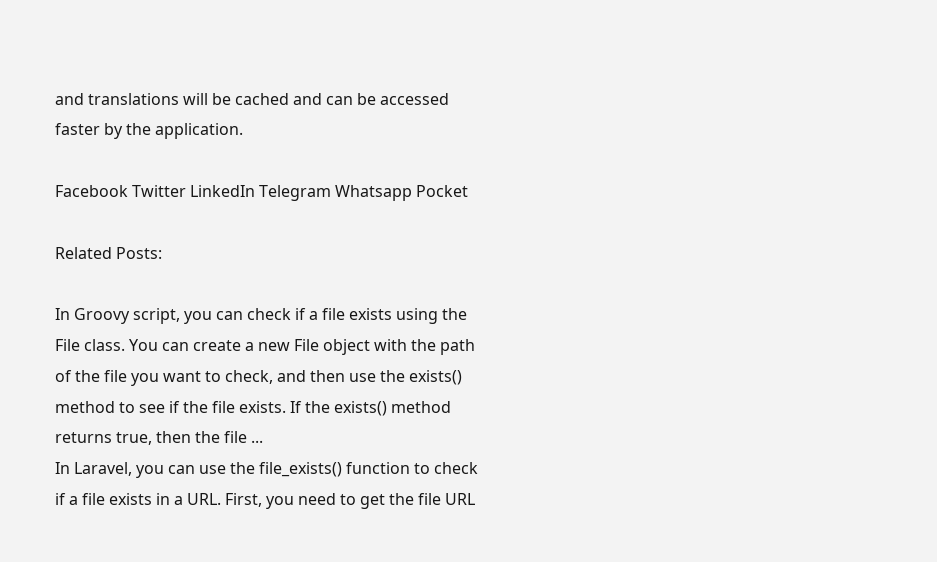and translations will be cached and can be accessed faster by the application.

Facebook Twitter LinkedIn Telegram Whatsapp Pocket

Related Posts:

In Groovy script, you can check if a file exists using the File class. You can create a new File object with the path of the file you want to check, and then use the exists() method to see if the file exists. If the exists() method returns true, then the file ...
In Laravel, you can use the file_exists() function to check if a file exists in a URL. First, you need to get the file URL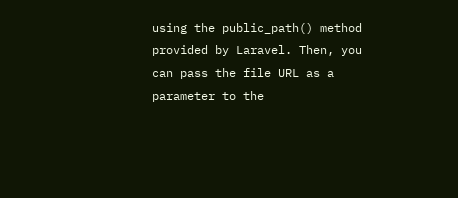using the public_path() method provided by Laravel. Then, you can pass the file URL as a parameter to the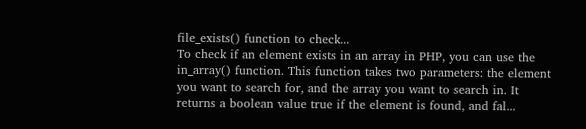file_exists() function to check...
To check if an element exists in an array in PHP, you can use the in_array() function. This function takes two parameters: the element you want to search for, and the array you want to search in. It returns a boolean value true if the element is found, and fal...